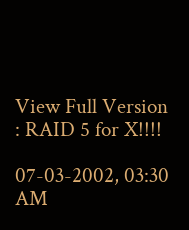View Full Version : RAID 5 for X!!!!

07-03-2002, 03:30 AM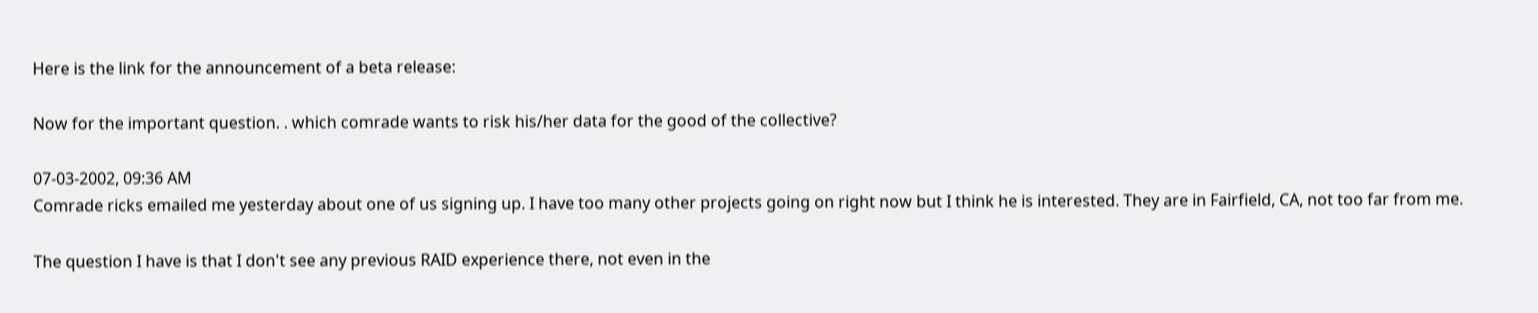Here is the link for the announcement of a beta release:

Now for the important question. . which comrade wants to risk his/her data for the good of the collective?

07-03-2002, 09:36 AM
Comrade ricks emailed me yesterday about one of us signing up. I have too many other projects going on right now but I think he is interested. They are in Fairfield, CA, not too far from me.

The question I have is that I don't see any previous RAID experience there, not even in the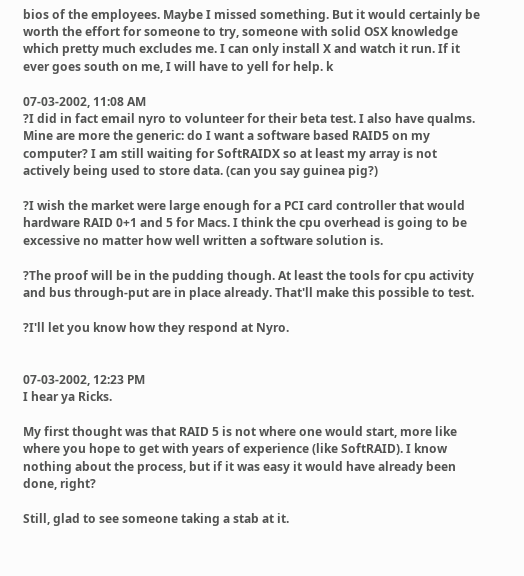bios of the employees. Maybe I missed something. But it would certainly be worth the effort for someone to try, someone with solid OSX knowledge which pretty much excludes me. I can only install X and watch it run. If it ever goes south on me, I will have to yell for help. k

07-03-2002, 11:08 AM
?I did in fact email nyro to volunteer for their beta test. I also have qualms. Mine are more the generic: do I want a software based RAID5 on my computer? I am still waiting for SoftRAIDX so at least my array is not actively being used to store data. (can you say guinea pig?)

?I wish the market were large enough for a PCI card controller that would hardware RAID 0+1 and 5 for Macs. I think the cpu overhead is going to be excessive no matter how well written a software solution is.

?The proof will be in the pudding though. At least the tools for cpu activity and bus through-put are in place already. That'll make this possible to test.

?I'll let you know how they respond at Nyro.


07-03-2002, 12:23 PM
I hear ya Ricks.

My first thought was that RAID 5 is not where one would start, more like where you hope to get with years of experience (like SoftRAID). I know nothing about the process, but if it was easy it would have already been done, right?

Still, glad to see someone taking a stab at it.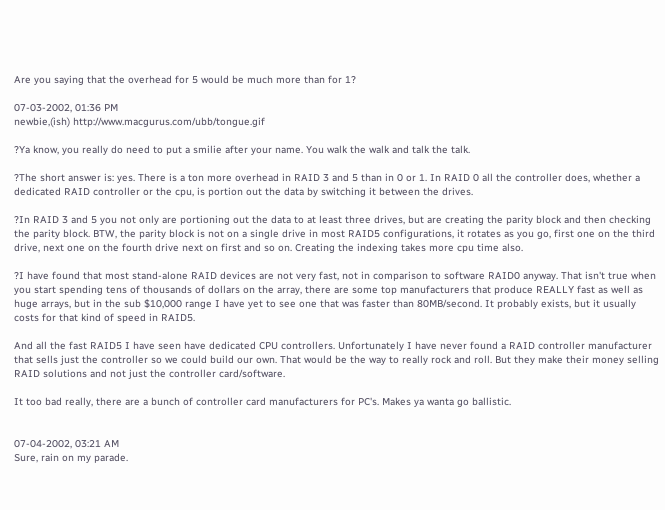Are you saying that the overhead for 5 would be much more than for 1?

07-03-2002, 01:36 PM
newbie,(ish) http://www.macgurus.com/ubb/tongue.gif

?Ya know, you really do need to put a smilie after your name. You walk the walk and talk the talk.

?The short answer is: yes. There is a ton more overhead in RAID 3 and 5 than in 0 or 1. In RAID 0 all the controller does, whether a dedicated RAID controller or the cpu, is portion out the data by switching it between the drives.

?In RAID 3 and 5 you not only are portioning out the data to at least three drives, but are creating the parity block and then checking the parity block. BTW, the parity block is not on a single drive in most RAID5 configurations, it rotates as you go, first one on the third drive, next one on the fourth drive next on first and so on. Creating the indexing takes more cpu time also.

?I have found that most stand-alone RAID devices are not very fast, not in comparison to software RAID0 anyway. That isn't true when you start spending tens of thousands of dollars on the array, there are some top manufacturers that produce REALLY fast as well as huge arrays, but in the sub $10,000 range I have yet to see one that was faster than 80MB/second. It probably exists, but it usually costs for that kind of speed in RAID5.

And all the fast RAID5 I have seen have dedicated CPU controllers. Unfortunately I have never found a RAID controller manufacturer that sells just the controller so we could build our own. That would be the way to really rock and roll. But they make their money selling RAID solutions and not just the controller card/software.

It too bad really, there are a bunch of controller card manufacturers for PC's. Makes ya wanta go ballistic.


07-04-2002, 03:21 AM
Sure, rain on my parade.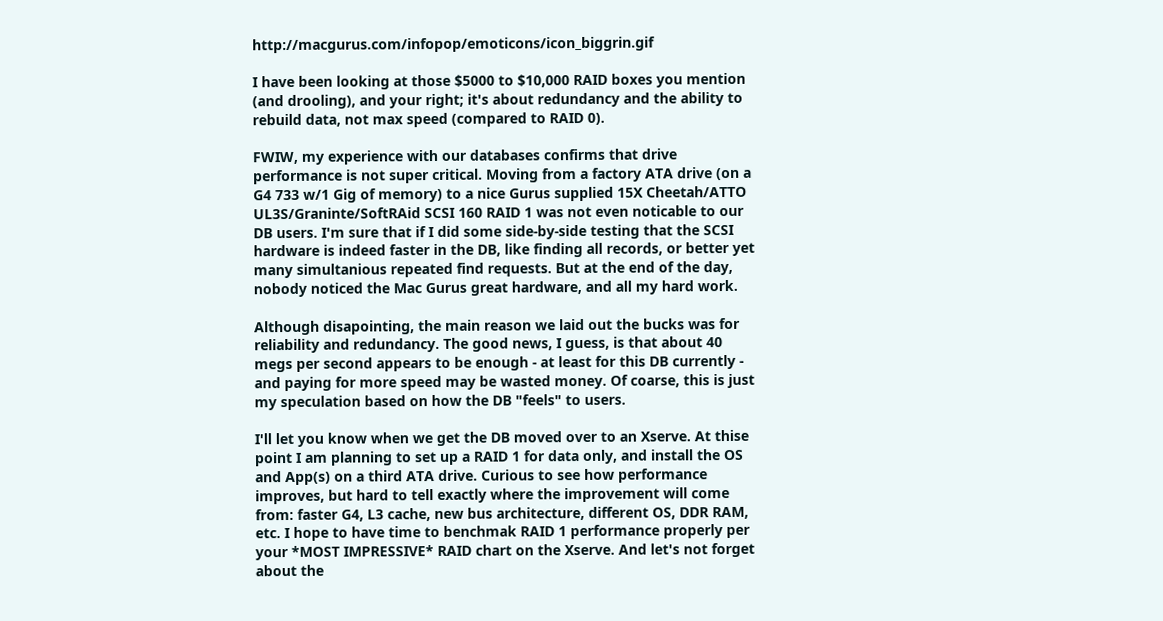http://macgurus.com/infopop/emoticons/icon_biggrin.gif

I have been looking at those $5000 to $10,000 RAID boxes you mention (and drooling), and your right; it's about redundancy and the ability to rebuild data, not max speed (compared to RAID 0).

FWIW, my experience with our databases confirms that drive performance is not super critical. Moving from a factory ATA drive (on a G4 733 w/1 Gig of memory) to a nice Gurus supplied 15X Cheetah/ATTO UL3S/Graninte/SoftRAid SCSI 160 RAID 1 was not even noticable to our DB users. I'm sure that if I did some side-by-side testing that the SCSI hardware is indeed faster in the DB, like finding all records, or better yet many simultanious repeated find requests. But at the end of the day, nobody noticed the Mac Gurus great hardware, and all my hard work.

Although disapointing, the main reason we laid out the bucks was for reliability and redundancy. The good news, I guess, is that about 40 megs per second appears to be enough - at least for this DB currently - and paying for more speed may be wasted money. Of coarse, this is just my speculation based on how the DB "feels" to users.

I'll let you know when we get the DB moved over to an Xserve. At thise point I am planning to set up a RAID 1 for data only, and install the OS and App(s) on a third ATA drive. Curious to see how performance improves, but hard to tell exactly where the improvement will come from: faster G4, L3 cache, new bus architecture, different OS, DDR RAM, etc. I hope to have time to benchmak RAID 1 performance properly per your *MOST IMPRESSIVE* RAID chart on the Xserve. And let's not forget about the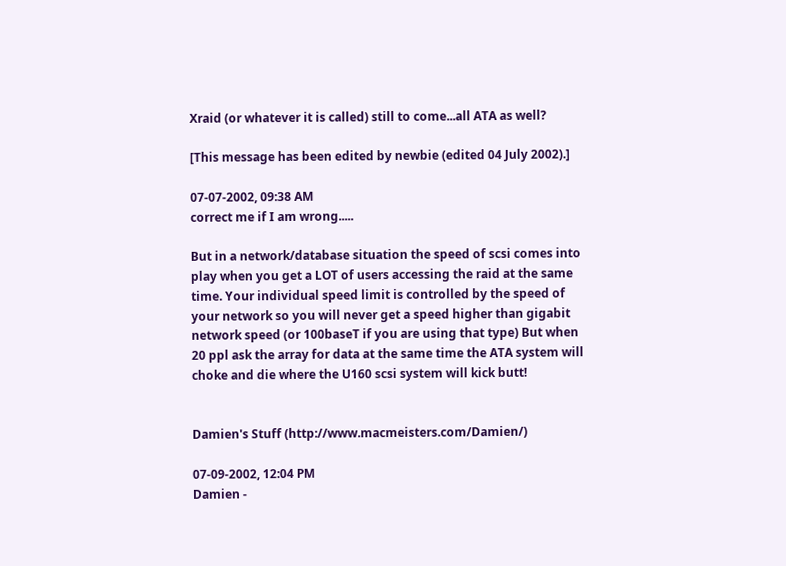Xraid (or whatever it is called) still to come...all ATA as well?

[This message has been edited by newbie (edited 04 July 2002).]

07-07-2002, 09:38 AM
correct me if I am wrong.....

But in a network/database situation the speed of scsi comes into play when you get a LOT of users accessing the raid at the same time. Your individual speed limit is controlled by the speed of your network so you will never get a speed higher than gigabit network speed (or 100baseT if you are using that type) But when 20 ppl ask the array for data at the same time the ATA system will choke and die where the U160 scsi system will kick butt!


Damien's Stuff (http://www.macmeisters.com/Damien/)

07-09-2002, 12:04 PM
Damien -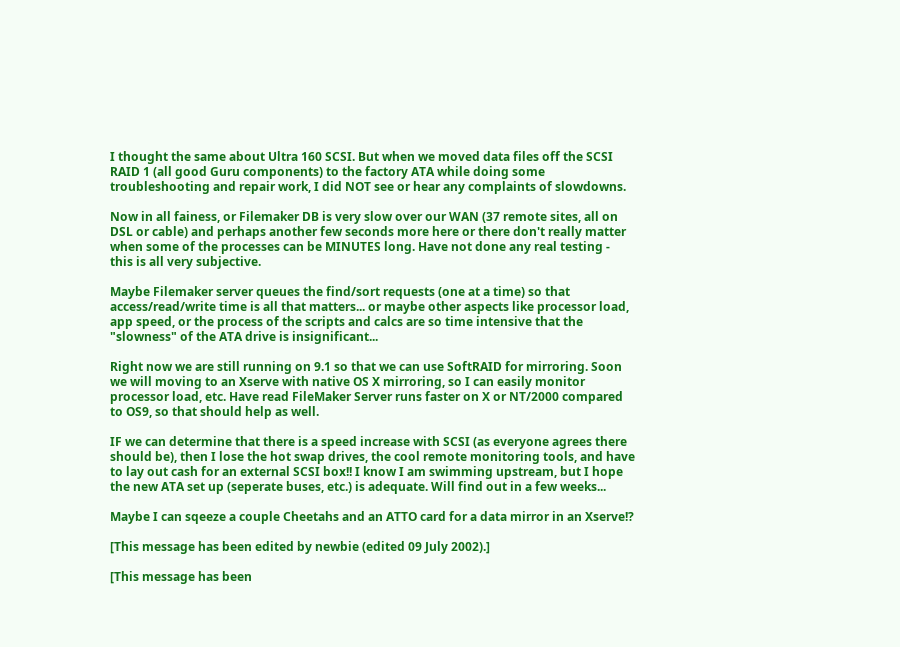I thought the same about Ultra 160 SCSI. But when we moved data files off the SCSI RAID 1 (all good Guru components) to the factory ATA while doing some troubleshooting and repair work, I did NOT see or hear any complaints of slowdowns.

Now in all fainess, or Filemaker DB is very slow over our WAN (37 remote sites, all on DSL or cable) and perhaps another few seconds more here or there don't really matter when some of the processes can be MINUTES long. Have not done any real testing - this is all very subjective.

Maybe Filemaker server queues the find/sort requests (one at a time) so that access/read/write time is all that matters... or maybe other aspects like processor load, app speed, or the process of the scripts and calcs are so time intensive that the "slowness" of the ATA drive is insignificant...

Right now we are still running on 9.1 so that we can use SoftRAID for mirroring. Soon we will moving to an Xserve with native OS X mirroring, so I can easily monitor processor load, etc. Have read FileMaker Server runs faster on X or NT/2000 compared to OS9, so that should help as well.

IF we can determine that there is a speed increase with SCSI (as everyone agrees there should be), then I lose the hot swap drives, the cool remote monitoring tools, and have to lay out cash for an external SCSI box!! I know I am swimming upstream, but I hope the new ATA set up (seperate buses, etc.) is adequate. Will find out in a few weeks...

Maybe I can sqeeze a couple Cheetahs and an ATTO card for a data mirror in an Xserve!?

[This message has been edited by newbie (edited 09 July 2002).]

[This message has been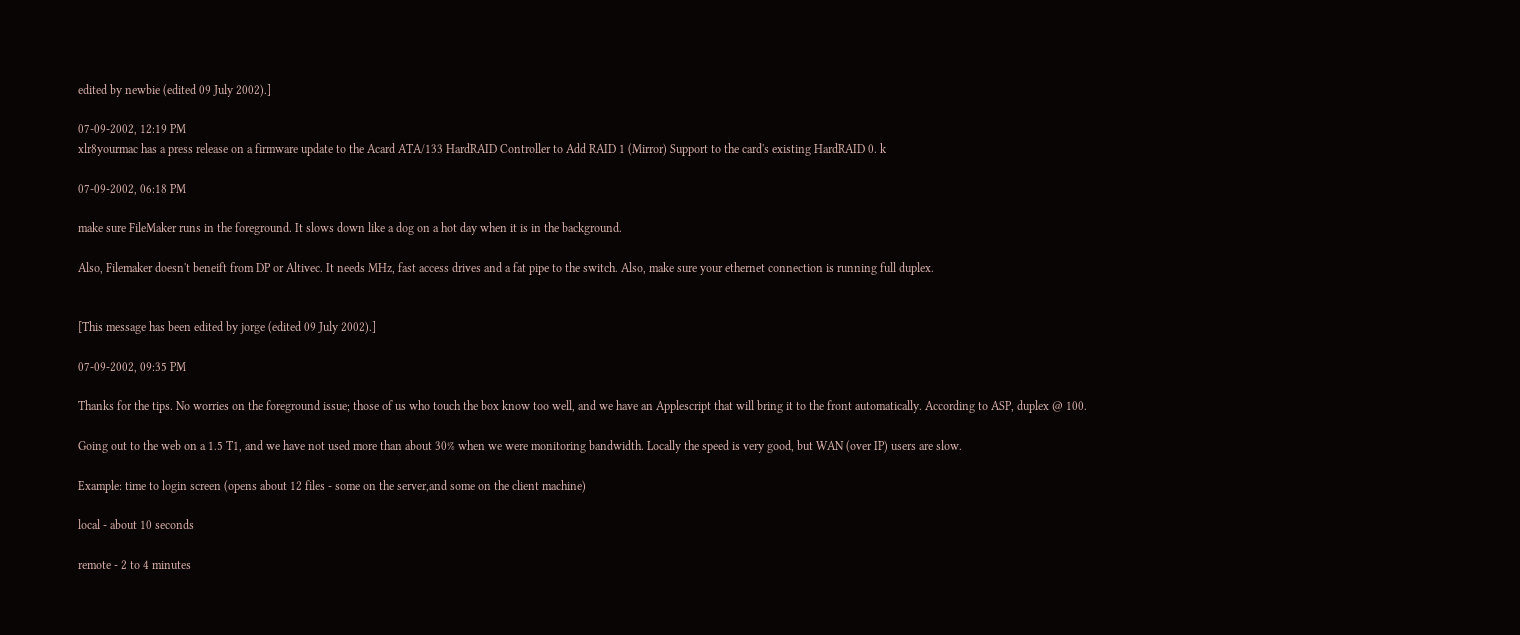edited by newbie (edited 09 July 2002).]

07-09-2002, 12:19 PM
xlr8yourmac has a press release on a firmware update to the Acard ATA/133 HardRAID Controller to Add RAID 1 (Mirror) Support to the card's existing HardRAID 0. k

07-09-2002, 06:18 PM

make sure FileMaker runs in the foreground. It slows down like a dog on a hot day when it is in the background.

Also, Filemaker doesn't beneift from DP or Altivec. It needs MHz, fast access drives and a fat pipe to the switch. Also, make sure your ethernet connection is running full duplex.


[This message has been edited by jorge (edited 09 July 2002).]

07-09-2002, 09:35 PM

Thanks for the tips. No worries on the foreground issue; those of us who touch the box know too well, and we have an Applescript that will bring it to the front automatically. According to ASP, duplex @ 100.

Going out to the web on a 1.5 T1, and we have not used more than about 30% when we were monitoring bandwidth. Locally the speed is very good, but WAN (over IP) users are slow.

Example: time to login screen (opens about 12 files - some on the server,and some on the client machine)

local - about 10 seconds

remote - 2 to 4 minutes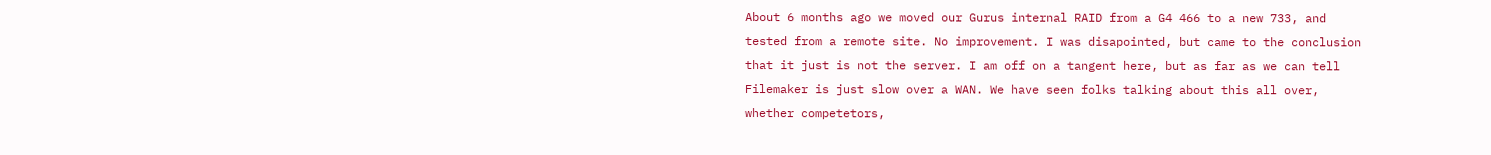About 6 months ago we moved our Gurus internal RAID from a G4 466 to a new 733, and tested from a remote site. No improvement. I was disapointed, but came to the conclusion that it just is not the server. I am off on a tangent here, but as far as we can tell Filemaker is just slow over a WAN. We have seen folks talking about this all over, whether competetors,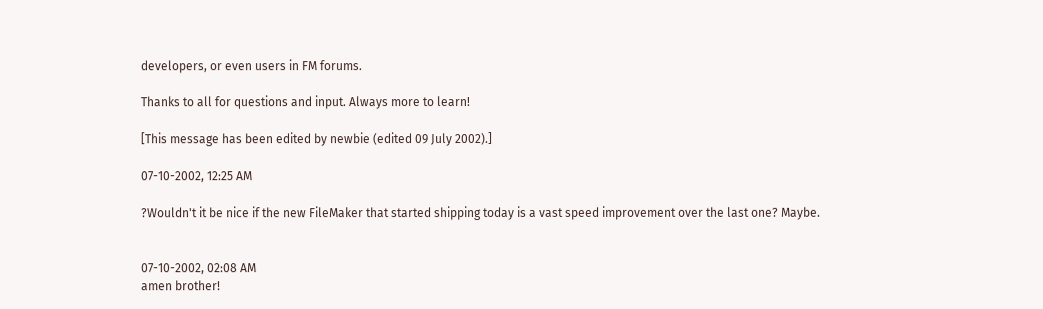developers, or even users in FM forums.

Thanks to all for questions and input. Always more to learn!

[This message has been edited by newbie (edited 09 July 2002).]

07-10-2002, 12:25 AM

?Wouldn't it be nice if the new FileMaker that started shipping today is a vast speed improvement over the last one? Maybe.


07-10-2002, 02:08 AM
amen brother!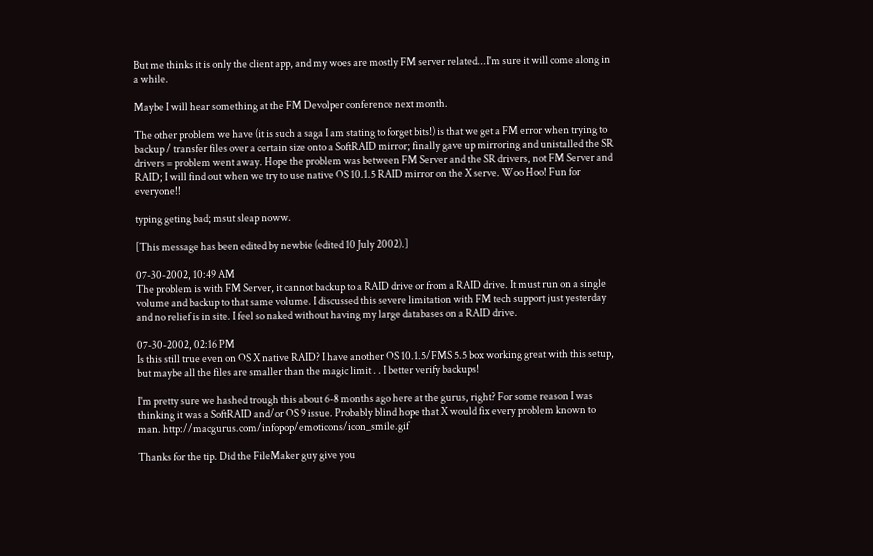But me thinks it is only the client app, and my woes are mostly FM server related...I'm sure it will come along in a while.

Maybe I will hear something at the FM Devolper conference next month.

The other problem we have (it is such a saga I am stating to forget bits!) is that we get a FM error when trying to backup / transfer files over a certain size onto a SoftRAID mirror; finally gave up mirroring and unistalled the SR drivers = problem went away. Hope the problem was between FM Server and the SR drivers, not FM Server and RAID; I will find out when we try to use native OS 10.1.5 RAID mirror on the X serve. Woo Hoo! Fun for everyone!!

typing geting bad; msut sleap noww.

[This message has been edited by newbie (edited 10 July 2002).]

07-30-2002, 10:49 AM
The problem is with FM Server, it cannot backup to a RAID drive or from a RAID drive. It must run on a single volume and backup to that same volume. I discussed this severe limitation with FM tech support just yesterday and no relief is in site. I feel so naked without having my large databases on a RAID drive.

07-30-2002, 02:16 PM
Is this still true even on OS X native RAID? I have another OS 10.1.5/FMS 5.5 box working great with this setup, but maybe all the files are smaller than the magic limit . . I better verify backups!

I'm pretty sure we hashed trough this about 6-8 months ago here at the gurus, right? For some reason I was thinking it was a SoftRAID and/or OS 9 issue. Probably blind hope that X would fix every problem known to man. http://macgurus.com/infopop/emoticons/icon_smile.gif

Thanks for the tip. Did the FileMaker guy give you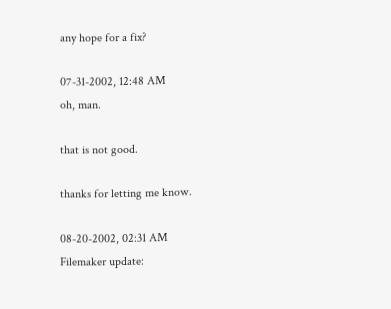any hope for a fix?

07-31-2002, 12:48 AM
oh, man.

that is not good.

thanks for letting me know.

08-20-2002, 02:31 AM
Filemaker update: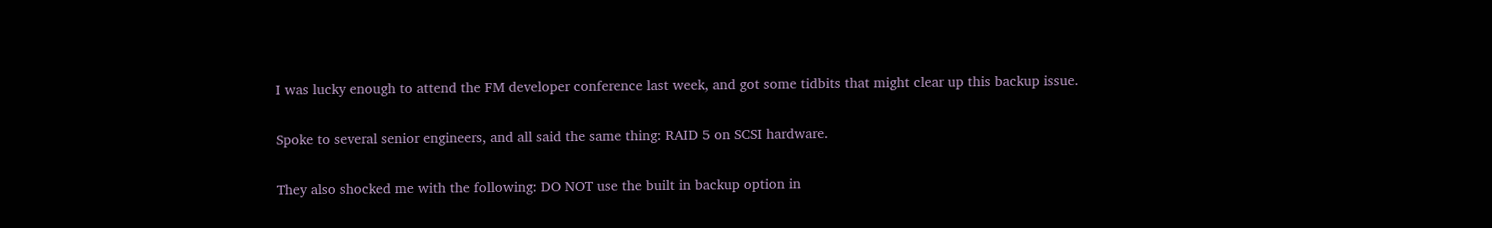I was lucky enough to attend the FM developer conference last week, and got some tidbits that might clear up this backup issue.

Spoke to several senior engineers, and all said the same thing: RAID 5 on SCSI hardware.

They also shocked me with the following: DO NOT use the built in backup option in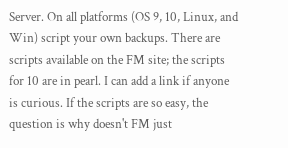Server. On all platforms (OS 9, 10, Linux, and Win) script your own backups. There are scripts available on the FM site; the scripts for 10 are in pearl. I can add a link if anyone is curious. If the scripts are so easy, the question is why doesn't FM just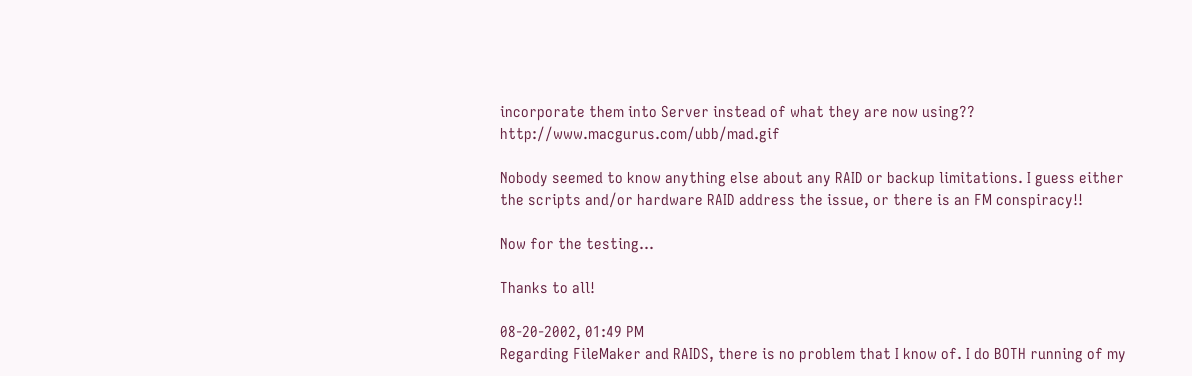incorporate them into Server instead of what they are now using?? http://www.macgurus.com/ubb/mad.gif

Nobody seemed to know anything else about any RAID or backup limitations. I guess either the scripts and/or hardware RAID address the issue, or there is an FM conspiracy!!

Now for the testing...

Thanks to all!

08-20-2002, 01:49 PM
Regarding FileMaker and RAIDS, there is no problem that I know of. I do BOTH running of my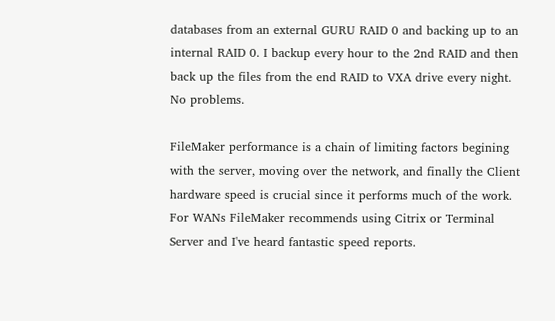databases from an external GURU RAID 0 and backing up to an internal RAID 0. I backup every hour to the 2nd RAID and then back up the files from the end RAID to VXA drive every night. No problems.

FileMaker performance is a chain of limiting factors begining with the server, moving over the network, and finally the Client hardware speed is crucial since it performs much of the work. For WANs FileMaker recommends using Citrix or Terminal Server and I've heard fantastic speed reports.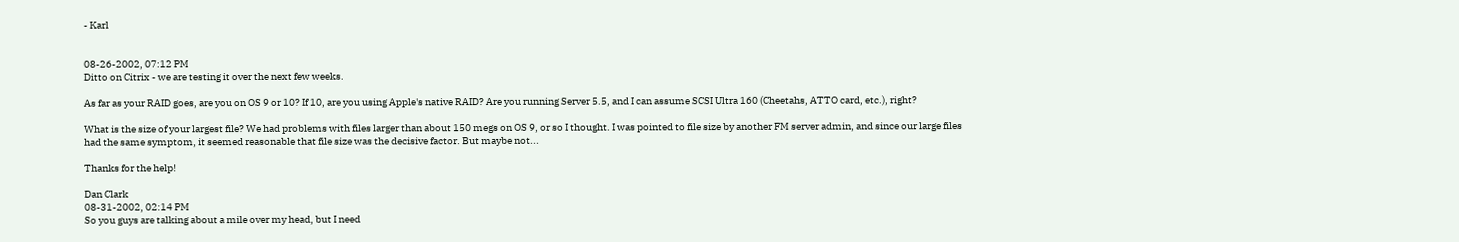- Karl


08-26-2002, 07:12 PM
Ditto on Citrix - we are testing it over the next few weeks.

As far as your RAID goes, are you on OS 9 or 10? If 10, are you using Apple's native RAID? Are you running Server 5.5, and I can assume SCSI Ultra 160 (Cheetahs, ATTO card, etc.), right?

What is the size of your largest file? We had problems with files larger than about 150 megs on OS 9, or so I thought. I was pointed to file size by another FM server admin, and since our large files had the same symptom, it seemed reasonable that file size was the decisive factor. But maybe not...

Thanks for the help!

Dan Clark
08-31-2002, 02:14 PM
So you guys are talking about a mile over my head, but I need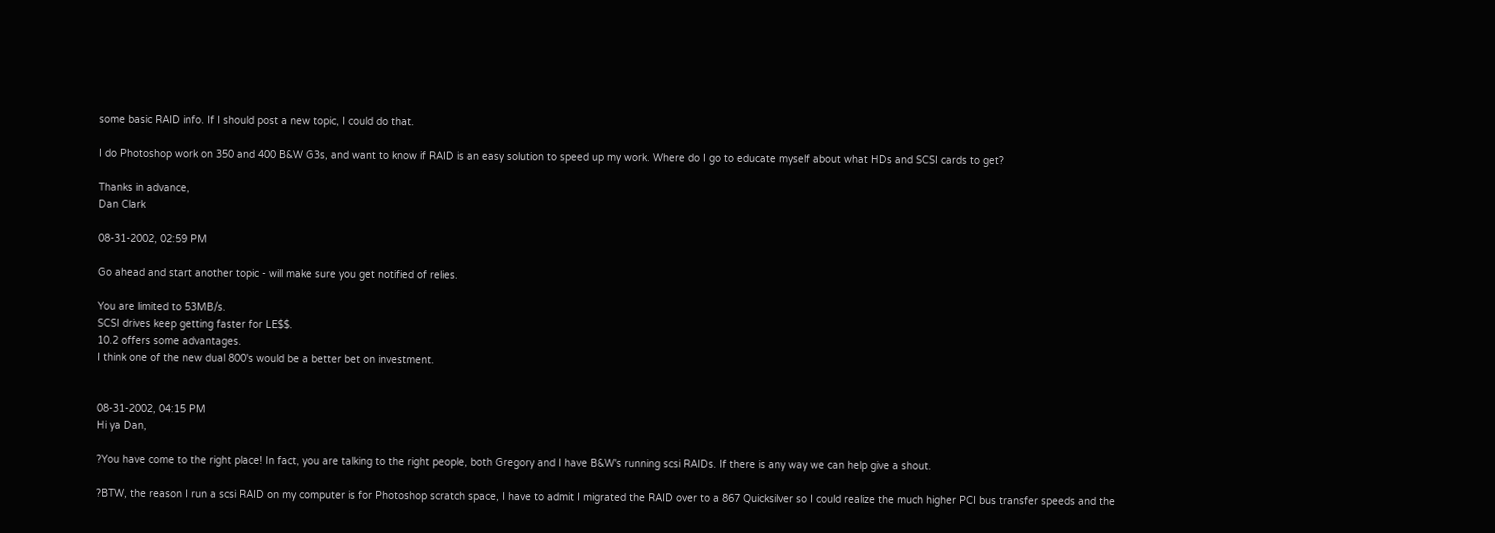some basic RAID info. If I should post a new topic, I could do that.

I do Photoshop work on 350 and 400 B&W G3s, and want to know if RAID is an easy solution to speed up my work. Where do I go to educate myself about what HDs and SCSI cards to get?

Thanks in advance,
Dan Clark

08-31-2002, 02:59 PM

Go ahead and start another topic - will make sure you get notified of relies.

You are limited to 53MB/s.
SCSI drives keep getting faster for LE$$.
10.2 offers some advantages.
I think one of the new dual 800's would be a better bet on investment.


08-31-2002, 04:15 PM
Hi ya Dan,

?You have come to the right place! In fact, you are talking to the right people, both Gregory and I have B&W's running scsi RAIDs. If there is any way we can help give a shout.

?BTW, the reason I run a scsi RAID on my computer is for Photoshop scratch space, I have to admit I migrated the RAID over to a 867 Quicksilver so I could realize the much higher PCI bus transfer speeds and the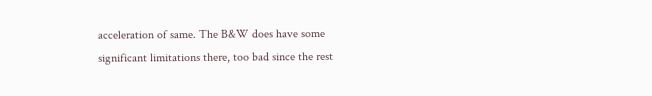acceleration of same. The B&W does have some significant limitations there, too bad since the rest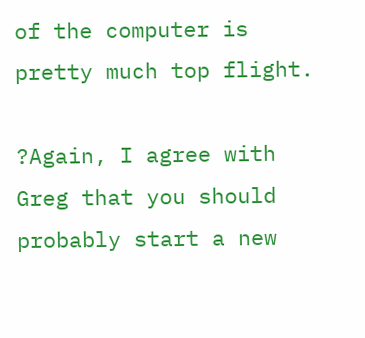of the computer is pretty much top flight.

?Again, I agree with Greg that you should probably start a new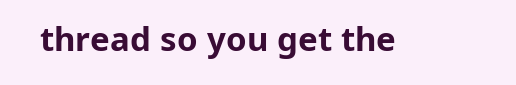thread so you get the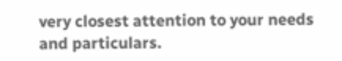very closest attention to your needs and particulars.